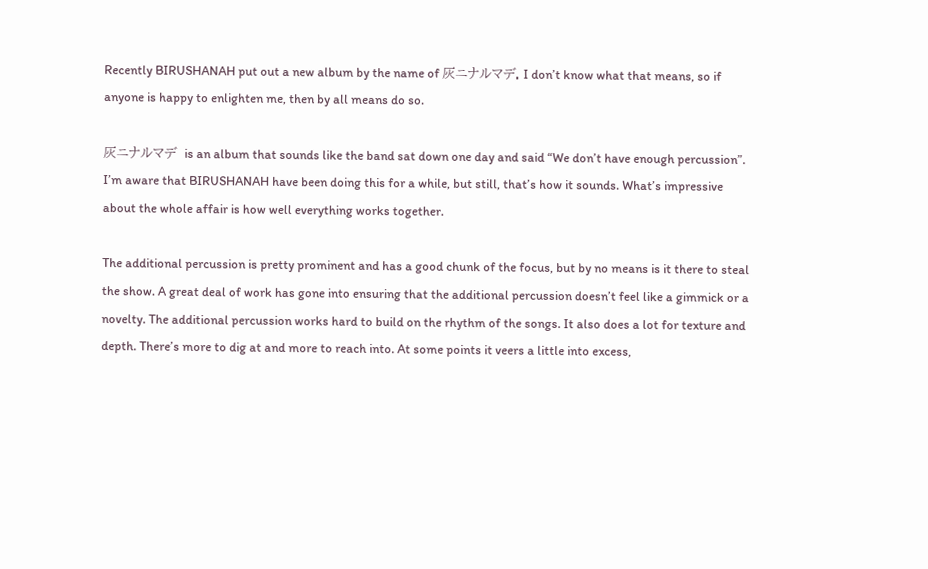Recently BIRUSHANAH put out a new album by the name of 灰ニナルマデ. I don’t know what that means, so if anyone is happy to enlighten me, then by all means do so.

灰ニナルマデ  is an album that sounds like the band sat down one day and said “We don’t have enough percussion”. I’m aware that BIRUSHANAH have been doing this for a while, but still, that’s how it sounds. What’s impressive about the whole affair is how well everything works together.

The additional percussion is pretty prominent and has a good chunk of the focus, but by no means is it there to steal the show. A great deal of work has gone into ensuring that the additional percussion doesn’t feel like a gimmick or a novelty. The additional percussion works hard to build on the rhythm of the songs. It also does a lot for texture and depth. There’s more to dig at and more to reach into. At some points it veers a little into excess,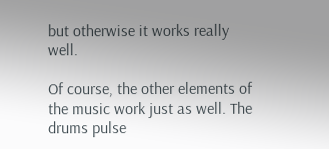but otherwise it works really well.

Of course, the other elements of the music work just as well. The drums pulse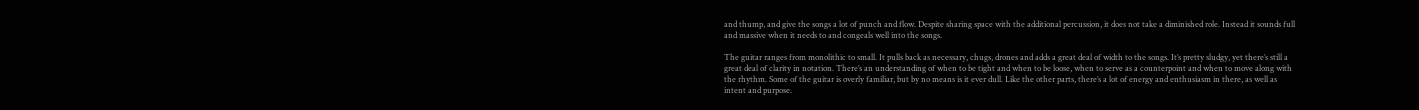and thump, and give the songs a lot of punch and flow. Despite sharing space with the additional percussion, it does not take a diminished role. Instead it sounds full and massive when it needs to and congeals well into the songs.

The guitar ranges from monolithic to small. It pulls back as necessary, chugs, drones and adds a great deal of width to the songs. It’s pretty sludgy, yet there’s still a great deal of clarity in notation. There’s an understanding of when to be tight and when to be loose, when to serve as a counterpoint and when to move along with the rhythm. Some of the guitar is overly familiar, but by no means is it ever dull. Like the other parts, there’s a lot of energy and enthusiasm in there, as well as intent and purpose.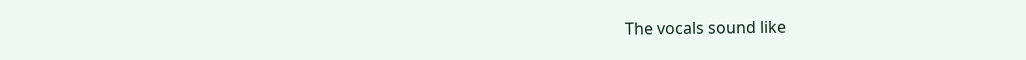The vocals sound like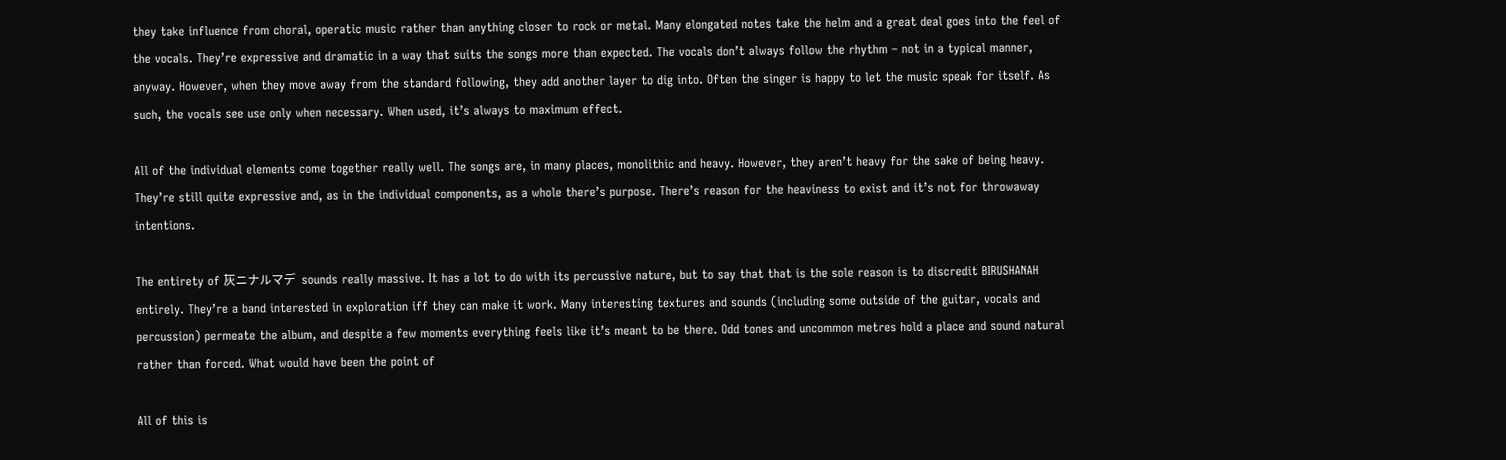they take influence from choral, operatic music rather than anything closer to rock or metal. Many elongated notes take the helm and a great deal goes into the feel of the vocals. They’re expressive and dramatic in a way that suits the songs more than expected. The vocals don’t always follow the rhythm – not in a typical manner, anyway. However, when they move away from the standard following, they add another layer to dig into. Often the singer is happy to let the music speak for itself. As such, the vocals see use only when necessary. When used, it’s always to maximum effect.

All of the individual elements come together really well. The songs are, in many places, monolithic and heavy. However, they aren’t heavy for the sake of being heavy. They’re still quite expressive and, as in the individual components, as a whole there’s purpose. There’s reason for the heaviness to exist and it’s not for throwaway intentions.

The entirety of 灰ニナルマデ  sounds really massive. It has a lot to do with its percussive nature, but to say that that is the sole reason is to discredit BIRUSHANAH entirely. They’re a band interested in exploration iff they can make it work. Many interesting textures and sounds (including some outside of the guitar, vocals and percussion) permeate the album, and despite a few moments everything feels like it’s meant to be there. Odd tones and uncommon metres hold a place and sound natural rather than forced. What would have been the point of

All of this is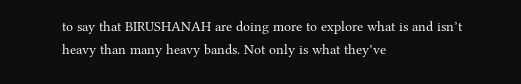to say that BIRUSHANAH are doing more to explore what is and isn’t heavy than many heavy bands. Not only is what they’ve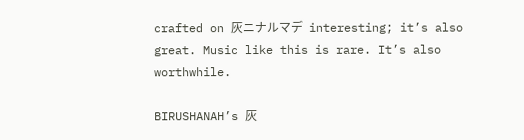crafted on 灰ニナルマデ  interesting; it’s also great. Music like this is rare. It’s also worthwhile.

BIRUSHANAH’s 灰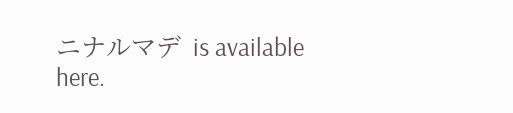ニナルマデ  is available here.